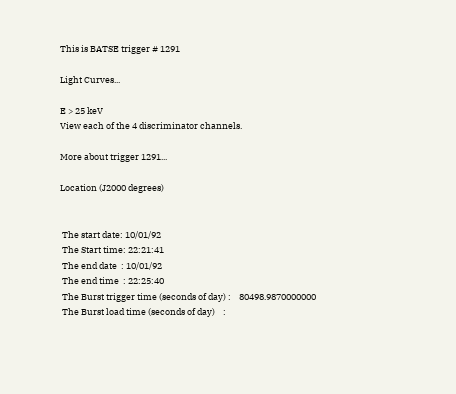This is BATSE trigger # 1291

Light Curves...

E > 25 keV
View each of the 4 discriminator channels.

More about trigger 1291...

Location (J2000 degrees)


 The start date: 10/01/92
 The Start time: 22:21:41
 The end date  : 10/01/92
 The end time  : 22:25:40
 The Burst trigger time (seconds of day) :    80498.9870000000
 The Burst load time (seconds of day)    :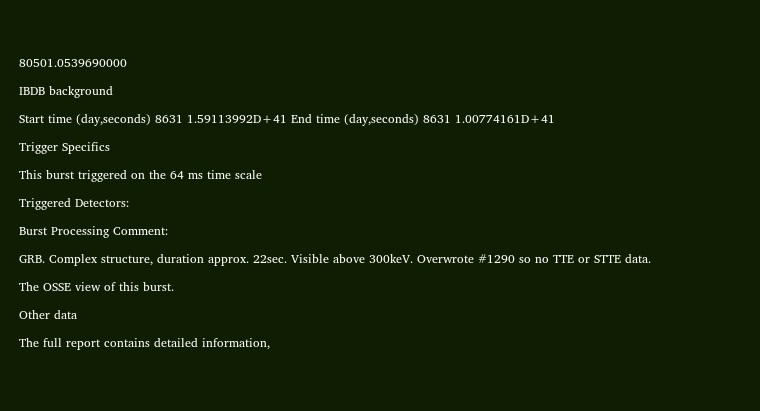80501.0539690000

IBDB background

Start time (day,seconds) 8631 1.59113992D+41 End time (day,seconds) 8631 1.00774161D+41

Trigger Specifics

This burst triggered on the 64 ms time scale

Triggered Detectors:

Burst Processing Comment:

GRB. Complex structure, duration approx. 22sec. Visible above 300keV. Overwrote #1290 so no TTE or STTE data.

The OSSE view of this burst.

Other data

The full report contains detailed information,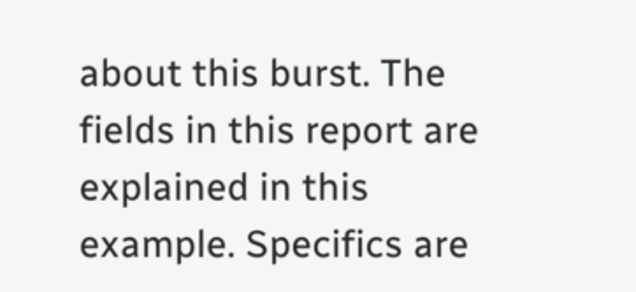about this burst. The fields in this report are explained in this example. Specifics are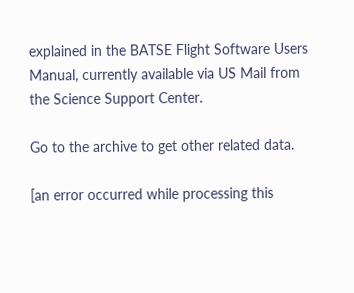explained in the BATSE Flight Software Users Manual, currently available via US Mail from the Science Support Center.

Go to the archive to get other related data.

[an error occurred while processing this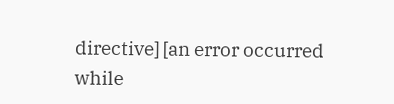directive] [an error occurred while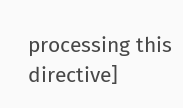processing this directive]